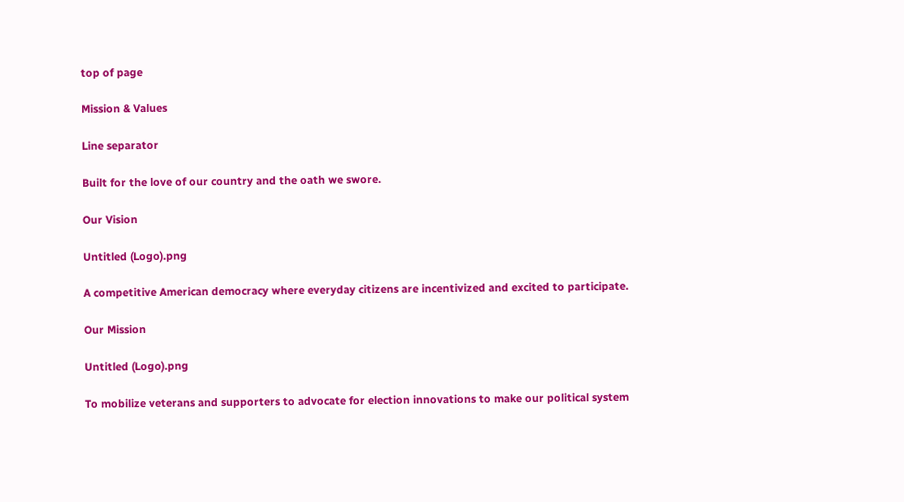top of page

Mission & Values

Line separator

Built for the love of our country and the oath we swore.

Our Vision

Untitled (Logo).png

A competitive American democracy where everyday citizens are incentivized and excited to participate.

Our Mission

Untitled (Logo).png

To mobilize veterans and supporters to advocate for election innovations to make our political system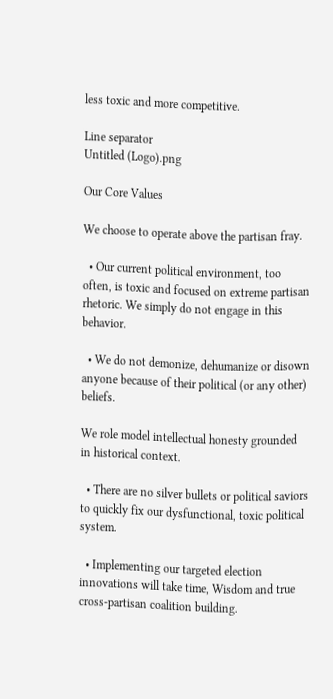less toxic and more competitive.

Line separator
Untitled (Logo).png

Our Core Values

We choose to operate above the partisan fray.

  • Our current political environment, too often, is toxic and focused on extreme partisan rhetoric. We simply do not engage in this behavior.

  • We do not demonize, dehumanize or disown anyone because of their political (or any other) beliefs.

We role model intellectual honesty grounded in historical context.

  • There are no silver bullets or political saviors to quickly fix our dysfunctional, toxic political system.

  • Implementing our targeted election innovations will take time, Wisdom and true cross-partisan coalition building.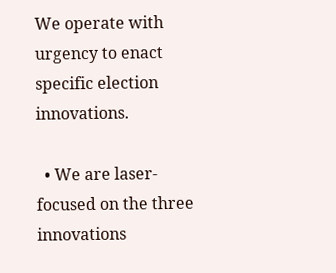We operate with urgency to enact specific election innovations.

  • We are laser-focused on the three innovations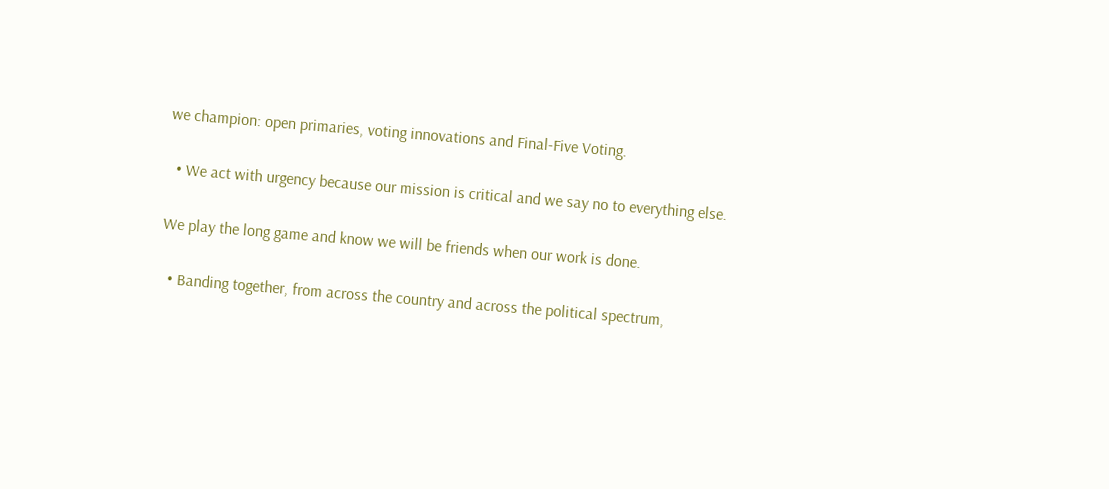we champion: open primaries, voting innovations and Final-Five Voting.

  • We act with urgency because our mission is critical and we say no to everything else.

We play the long game and know we will be friends when our work is done.

  • Banding together, from across the country and across the political spectrum,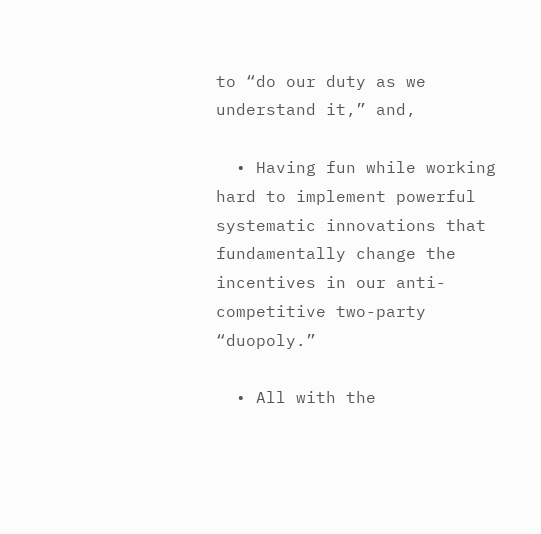to “do our duty as we understand it,” and,

  • Having fun while working hard to implement powerful systematic innovations that fundamentally change the incentives in our anti-competitive two-party “duopoly.”

  • All with the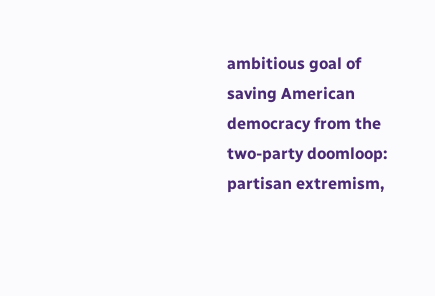ambitious goal of saving American democracy from the two-party doomloop: partisan extremism,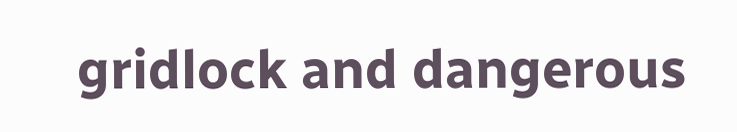gridlock and dangerous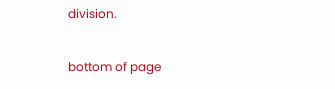division.

bottom of page